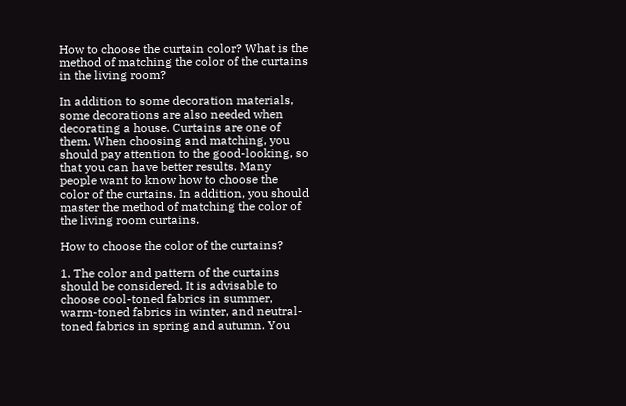How to choose the curtain color? What is the method of matching the color of the curtains in the living room?

In addition to some decoration materials, some decorations are also needed when decorating a house. Curtains are one of them. When choosing and matching, you should pay attention to the good-looking, so that you can have better results. Many people want to know how to choose the color of the curtains. In addition, you should master the method of matching the color of the living room curtains.

How to choose the color of the curtains?

1. The color and pattern of the curtains should be considered. It is advisable to choose cool-toned fabrics in summer, warm-toned fabrics in winter, and neutral-toned fabrics in spring and autumn. You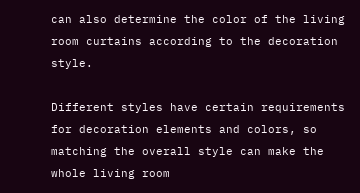can also determine the color of the living room curtains according to the decoration style.

Different styles have certain requirements for decoration elements and colors, so matching the overall style can make the whole living room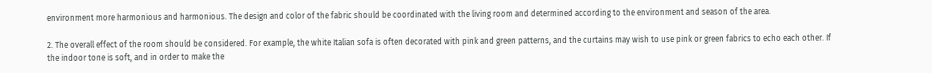environment more harmonious and harmonious. The design and color of the fabric should be coordinated with the living room and determined according to the environment and season of the area.

2. The overall effect of the room should be considered. For example, the white Italian sofa is often decorated with pink and green patterns, and the curtains may wish to use pink or green fabrics to echo each other. If the indoor tone is soft, and in order to make the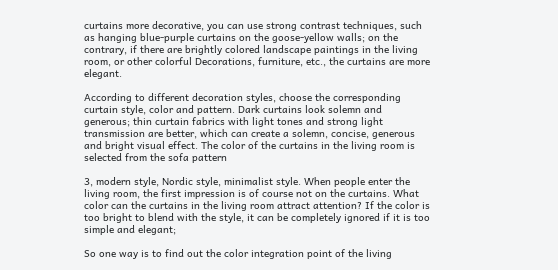curtains more decorative, you can use strong contrast techniques, such as hanging blue-purple curtains on the goose-yellow walls; on the contrary, if there are brightly colored landscape paintings in the living room, or other colorful Decorations, furniture, etc., the curtains are more elegant.

According to different decoration styles, choose the corresponding curtain style, color and pattern. Dark curtains look solemn and generous; thin curtain fabrics with light tones and strong light transmission are better, which can create a solemn, concise, generous and bright visual effect. The color of the curtains in the living room is selected from the sofa pattern

3, modern style, Nordic style, minimalist style. When people enter the living room, the first impression is of course not on the curtains. What color can the curtains in the living room attract attention? If the color is too bright to blend with the style, it can be completely ignored if it is too simple and elegant;

So one way is to find out the color integration point of the living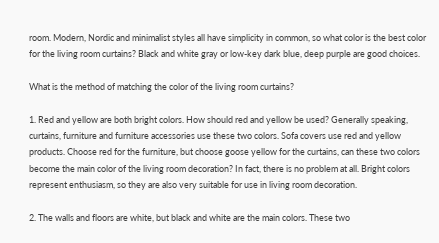room. Modern, Nordic and minimalist styles all have simplicity in common, so what color is the best color for the living room curtains? Black and white gray or low-key dark blue, deep purple are good choices.

What is the method of matching the color of the living room curtains?

1. Red and yellow are both bright colors. How should red and yellow be used? Generally speaking, curtains, furniture and furniture accessories use these two colors. Sofa covers use red and yellow products. Choose red for the furniture, but choose goose yellow for the curtains, can these two colors become the main color of the living room decoration? In fact, there is no problem at all. Bright colors represent enthusiasm, so they are also very suitable for use in living room decoration.

2. The walls and floors are white, but black and white are the main colors. These two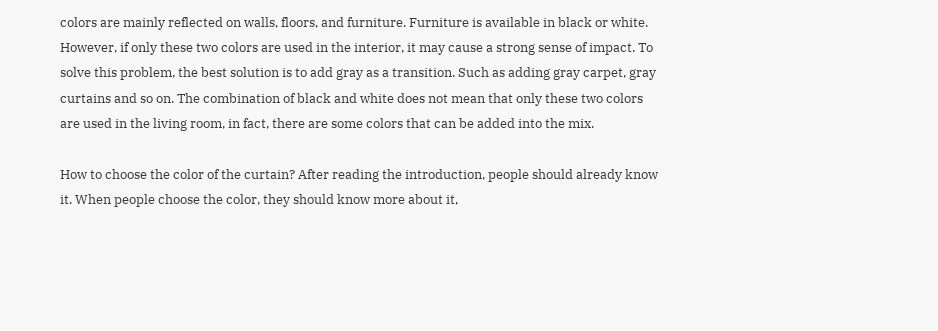colors are mainly reflected on walls, floors, and furniture. Furniture is available in black or white. However, if only these two colors are used in the interior, it may cause a strong sense of impact. To solve this problem, the best solution is to add gray as a transition. Such as adding gray carpet, gray curtains and so on. The combination of black and white does not mean that only these two colors are used in the living room, in fact, there are some colors that can be added into the mix.

How to choose the color of the curtain? After reading the introduction, people should already know it. When people choose the color, they should know more about it,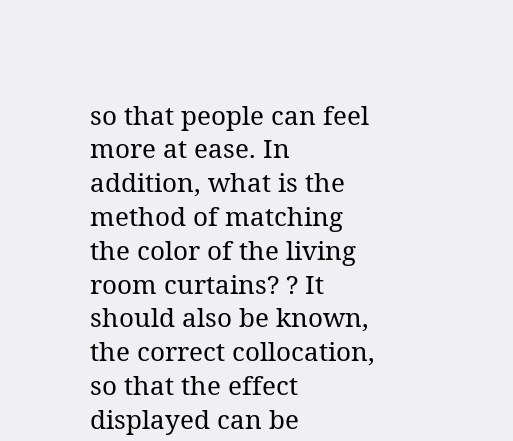so that people can feel more at ease. In addition, what is the method of matching the color of the living room curtains? ? It should also be known, the correct collocation, so that the effect displayed can be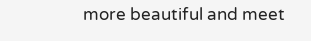more beautiful and meet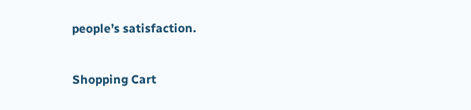people’s satisfaction.

Shopping Cart